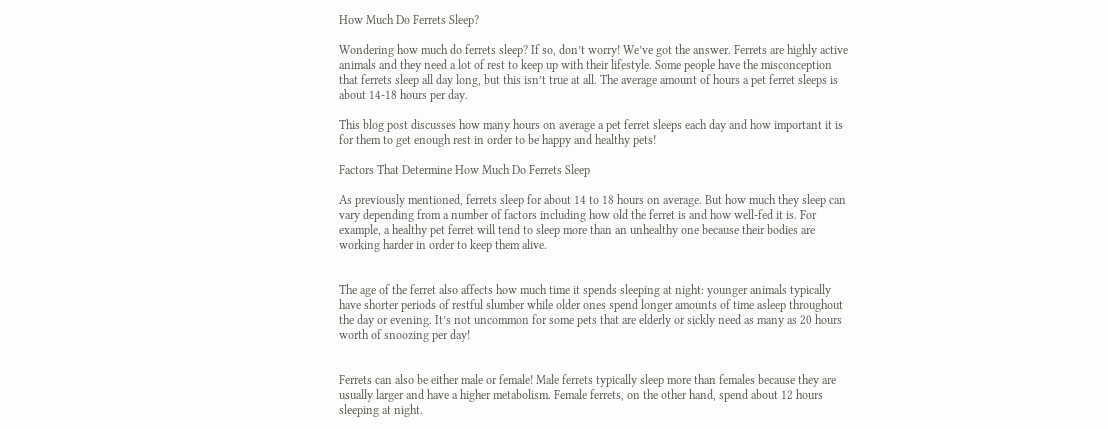How Much Do Ferrets Sleep?

Wondering how much do ferrets sleep? If so, don’t worry! We’ve got the answer. Ferrets are highly active animals and they need a lot of rest to keep up with their lifestyle. Some people have the misconception that ferrets sleep all day long, but this isn’t true at all. The average amount of hours a pet ferret sleeps is about 14-18 hours per day.

This blog post discusses how many hours on average a pet ferret sleeps each day and how important it is for them to get enough rest in order to be happy and healthy pets!

Factors That Determine How Much Do Ferrets Sleep

As previously mentioned, ferrets sleep for about 14 to 18 hours on average. But how much they sleep can vary depending from a number of factors including how old the ferret is and how well-fed it is. For example, a healthy pet ferret will tend to sleep more than an unhealthy one because their bodies are working harder in order to keep them alive.


The age of the ferret also affects how much time it spends sleeping at night: younger animals typically have shorter periods of restful slumber while older ones spend longer amounts of time asleep throughout the day or evening. It’s not uncommon for some pets that are elderly or sickly need as many as 20 hours worth of snoozing per day!


Ferrets can also be either male or female! Male ferrets typically sleep more than females because they are usually larger and have a higher metabolism. Female ferrets, on the other hand, spend about 12 hours sleeping at night.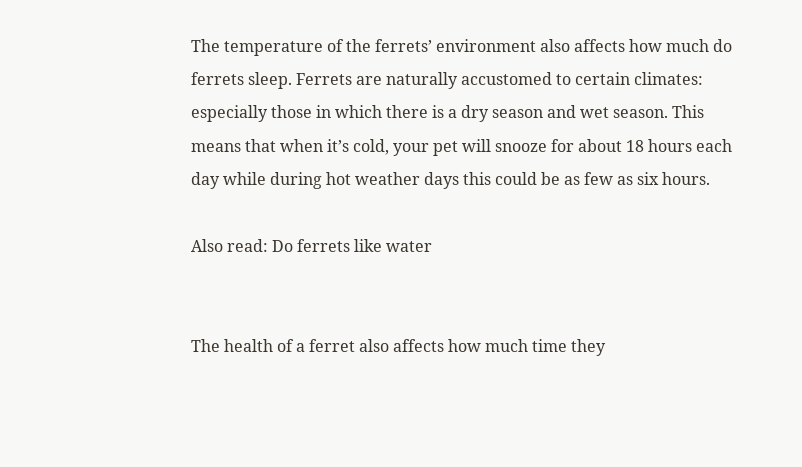The temperature of the ferrets’ environment also affects how much do ferrets sleep. Ferrets are naturally accustomed to certain climates: especially those in which there is a dry season and wet season. This means that when it’s cold, your pet will snooze for about 18 hours each day while during hot weather days this could be as few as six hours.

Also read: Do ferrets like water


The health of a ferret also affects how much time they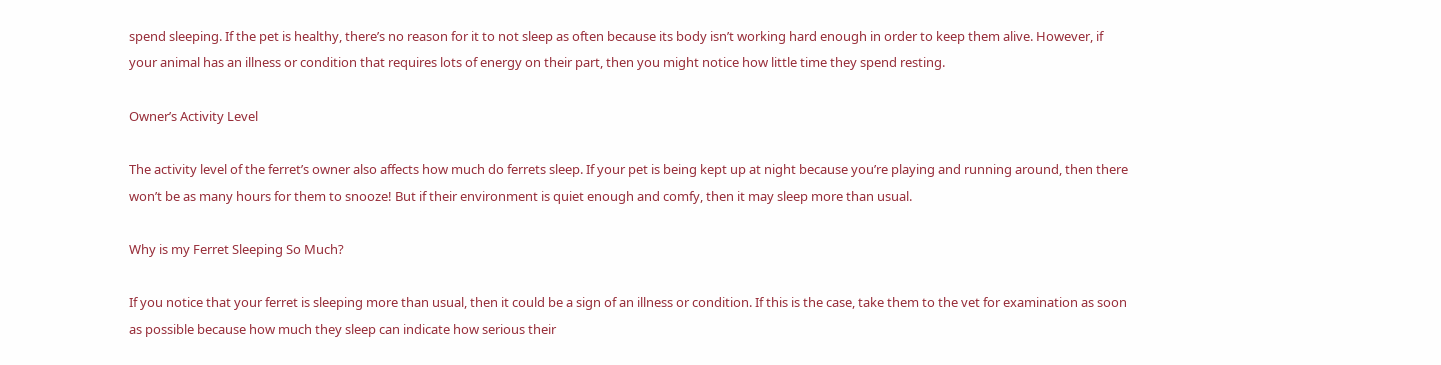spend sleeping. If the pet is healthy, there’s no reason for it to not sleep as often because its body isn’t working hard enough in order to keep them alive. However, if your animal has an illness or condition that requires lots of energy on their part, then you might notice how little time they spend resting.

Owner’s Activity Level

The activity level of the ferret’s owner also affects how much do ferrets sleep. If your pet is being kept up at night because you’re playing and running around, then there won’t be as many hours for them to snooze! But if their environment is quiet enough and comfy, then it may sleep more than usual.

Why is my Ferret Sleeping So Much?

If you notice that your ferret is sleeping more than usual, then it could be a sign of an illness or condition. If this is the case, take them to the vet for examination as soon as possible because how much they sleep can indicate how serious their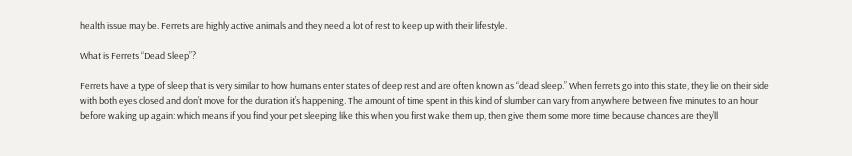health issue may be. Ferrets are highly active animals and they need a lot of rest to keep up with their lifestyle.

What is Ferrets “Dead Sleep”?

Ferrets have a type of sleep that is very similar to how humans enter states of deep rest and are often known as “dead sleep.” When ferrets go into this state, they lie on their side with both eyes closed and don’t move for the duration it’s happening. The amount of time spent in this kind of slumber can vary from anywhere between five minutes to an hour before waking up again: which means if you find your pet sleeping like this when you first wake them up, then give them some more time because chances are they’ll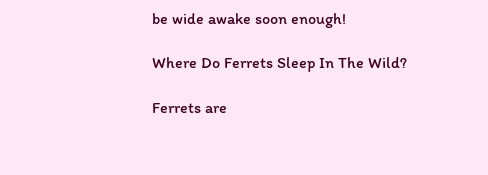be wide awake soon enough!

Where Do Ferrets Sleep In The Wild?

Ferrets are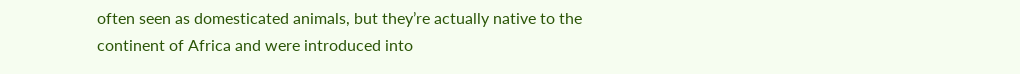often seen as domesticated animals, but they’re actually native to the continent of Africa and were introduced into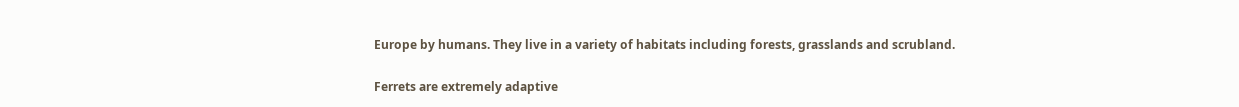Europe by humans. They live in a variety of habitats including forests, grasslands and scrubland.

Ferrets are extremely adaptive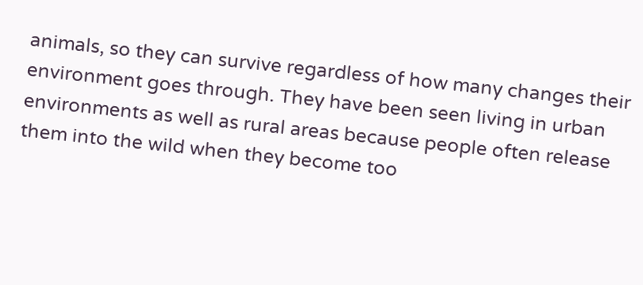animals, so they can survive regardless of how many changes their environment goes through. They have been seen living in urban environments as well as rural areas because people often release them into the wild when they become too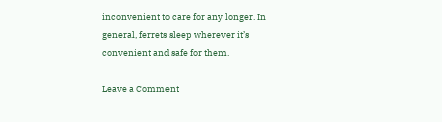inconvenient to care for any longer. In general, ferrets sleep wherever it’s convenient and safe for them.

Leave a Comment